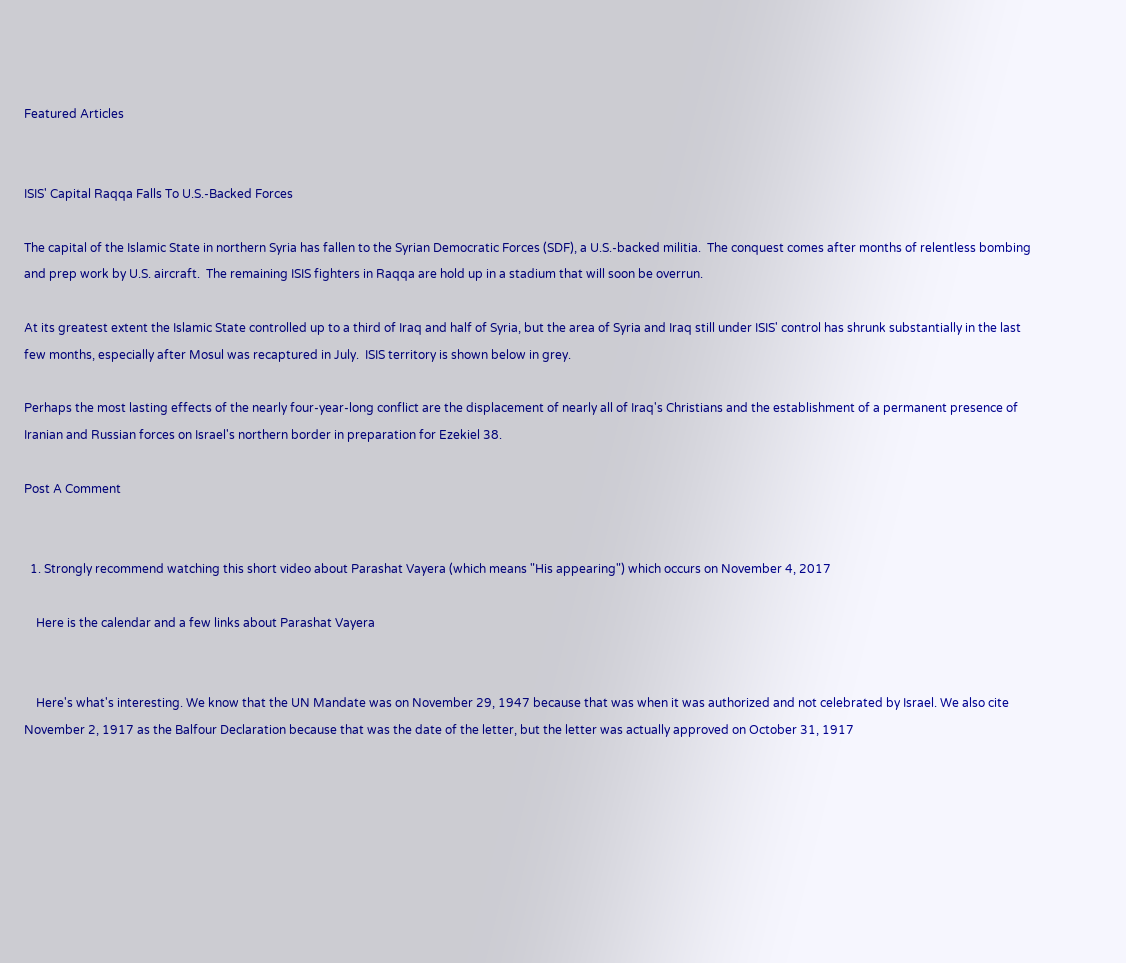Featured Articles


ISIS' Capital Raqqa Falls To U.S.-Backed Forces

The capital of the Islamic State in northern Syria has fallen to the Syrian Democratic Forces (SDF), a U.S.-backed militia.  The conquest comes after months of relentless bombing and prep work by U.S. aircraft.  The remaining ISIS fighters in Raqqa are hold up in a stadium that will soon be overrun.

At its greatest extent the Islamic State controlled up to a third of Iraq and half of Syria, but the area of Syria and Iraq still under ISIS' control has shrunk substantially in the last few months, especially after Mosul was recaptured in July.  ISIS territory is shown below in grey.

Perhaps the most lasting effects of the nearly four-year-long conflict are the displacement of nearly all of Iraq's Christians and the establishment of a permanent presence of Iranian and Russian forces on Israel's northern border in preparation for Ezekiel 38.

Post A Comment


  1. Strongly recommend watching this short video about Parashat Vayera (which means "His appearing") which occurs on November 4, 2017

    Here is the calendar and a few links about Parashat Vayera


    Here's what's interesting. We know that the UN Mandate was on November 29, 1947 because that was when it was authorized and not celebrated by Israel. We also cite November 2, 1917 as the Balfour Declaration because that was the date of the letter, but the letter was actually approved on October 31, 1917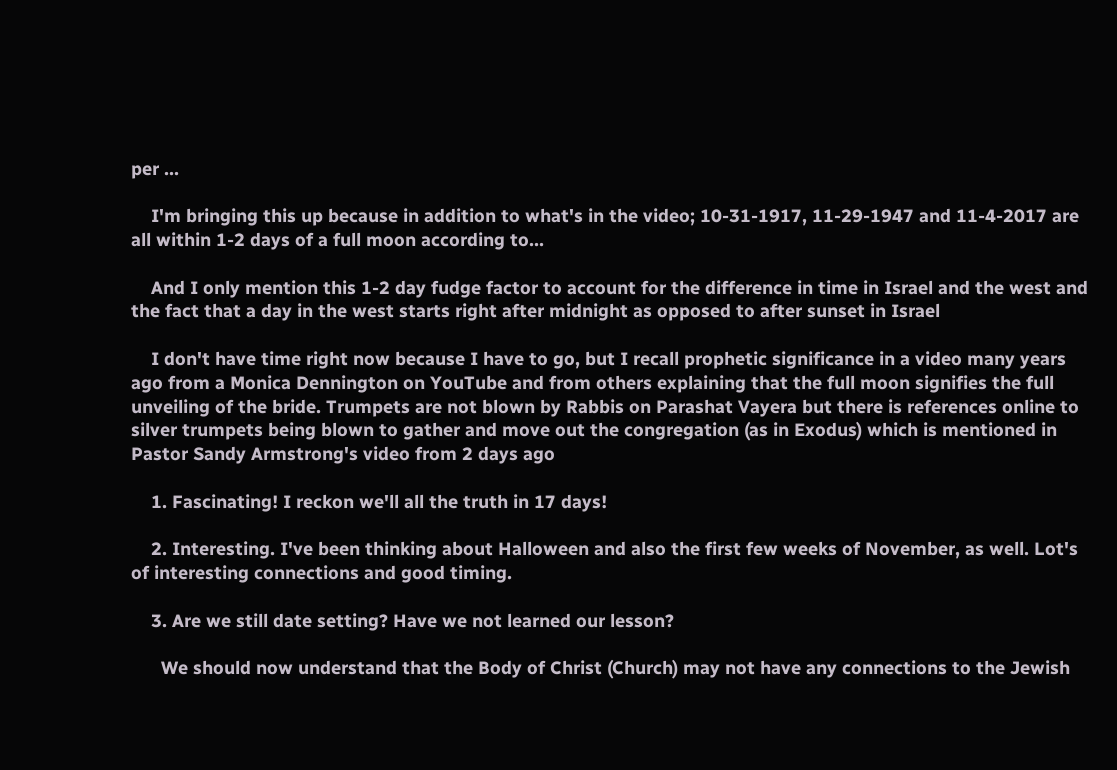per ...

    I'm bringing this up because in addition to what's in the video; 10-31-1917, 11-29-1947 and 11-4-2017 are all within 1-2 days of a full moon according to...

    And I only mention this 1-2 day fudge factor to account for the difference in time in Israel and the west and the fact that a day in the west starts right after midnight as opposed to after sunset in Israel

    I don't have time right now because I have to go, but I recall prophetic significance in a video many years ago from a Monica Dennington on YouTube and from others explaining that the full moon signifies the full unveiling of the bride. Trumpets are not blown by Rabbis on Parashat Vayera but there is references online to silver trumpets being blown to gather and move out the congregation (as in Exodus) which is mentioned in Pastor Sandy Armstrong's video from 2 days ago

    1. Fascinating! I reckon we'll all the truth in 17 days!

    2. Interesting. I've been thinking about Halloween and also the first few weeks of November, as well. Lot's of interesting connections and good timing.

    3. Are we still date setting? Have we not learned our lesson?

      We should now understand that the Body of Christ (Church) may not have any connections to the Jewish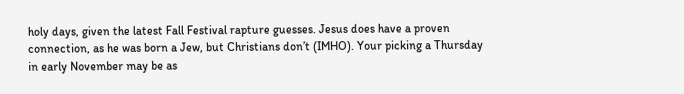holy days, given the latest Fall Festival rapture guesses. Jesus does have a proven connection, as he was born a Jew, but Christians don’t (IMHO). Your picking a Thursday in early November may be as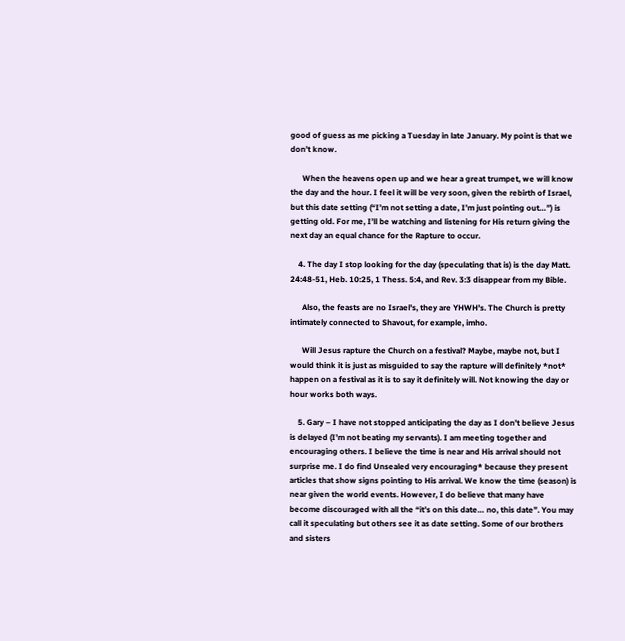good of guess as me picking a Tuesday in late January. My point is that we don’t know.

      When the heavens open up and we hear a great trumpet, we will know the day and the hour. I feel it will be very soon, given the rebirth of Israel, but this date setting (“I’m not setting a date, I’m just pointing out…”) is getting old. For me, I’ll be watching and listening for His return giving the next day an equal chance for the Rapture to occur.

    4. The day I stop looking for the day (speculating that is) is the day Matt. 24:48-51, Heb. 10:25, 1 Thess. 5:4, and Rev. 3:3 disappear from my Bible.

      Also, the feasts are no Israel's, they are YHWH's. The Church is pretty intimately connected to Shavout, for example, imho.

      Will Jesus rapture the Church on a festival? Maybe, maybe not, but I would think it is just as misguided to say the rapture will definitely *not* happen on a festival as it is to say it definitely will. Not knowing the day or hour works both ways.

    5. Gary – I have not stopped anticipating the day as I don’t believe Jesus is delayed (I’m not beating my servants). I am meeting together and encouraging others. I believe the time is near and His arrival should not surprise me. I do find Unsealed very encouraging* because they present articles that show signs pointing to His arrival. We know the time (season) is near given the world events. However, I do believe that many have become discouraged with all the “it’s on this date… no, this date”. You may call it speculating but others see it as date setting. Some of our brothers and sisters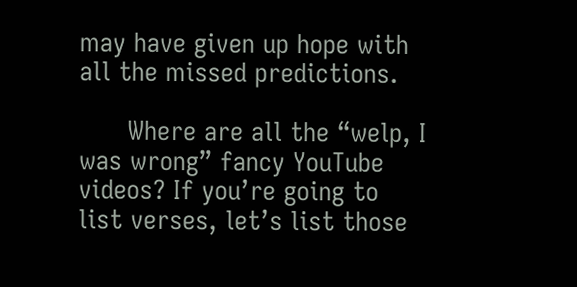may have given up hope with all the missed predictions.

      Where are all the “welp, I was wrong” fancy YouTube videos? If you’re going to list verses, let’s list those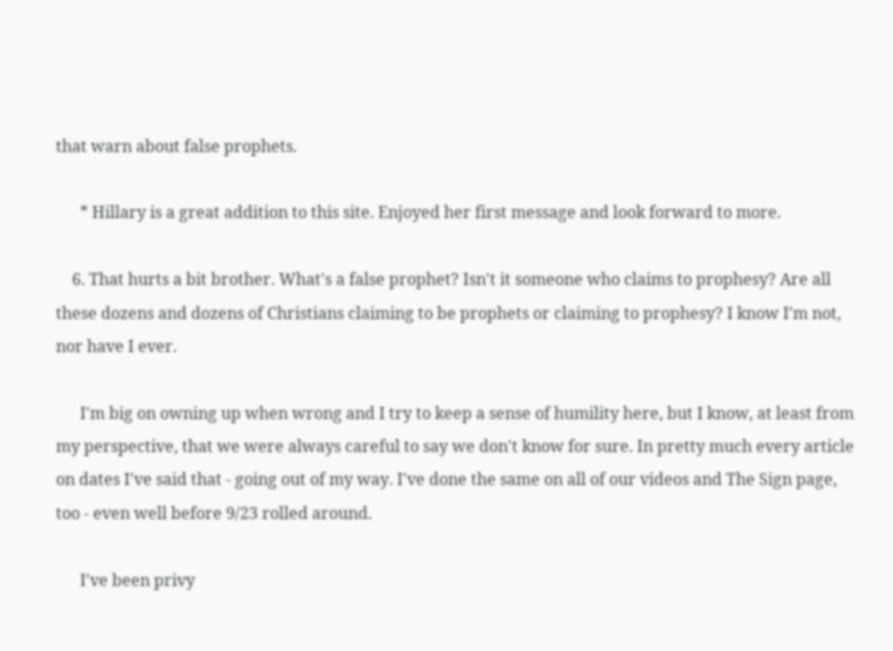that warn about false prophets.

      * Hillary is a great addition to this site. Enjoyed her first message and look forward to more.

    6. That hurts a bit brother. What's a false prophet? Isn't it someone who claims to prophesy? Are all these dozens and dozens of Christians claiming to be prophets or claiming to prophesy? I know I'm not, nor have I ever.

      I'm big on owning up when wrong and I try to keep a sense of humility here, but I know, at least from my perspective, that we were always careful to say we don't know for sure. In pretty much every article on dates I've said that - going out of my way. I've done the same on all of our videos and The Sign page, too - even well before 9/23 rolled around.

      I've been privy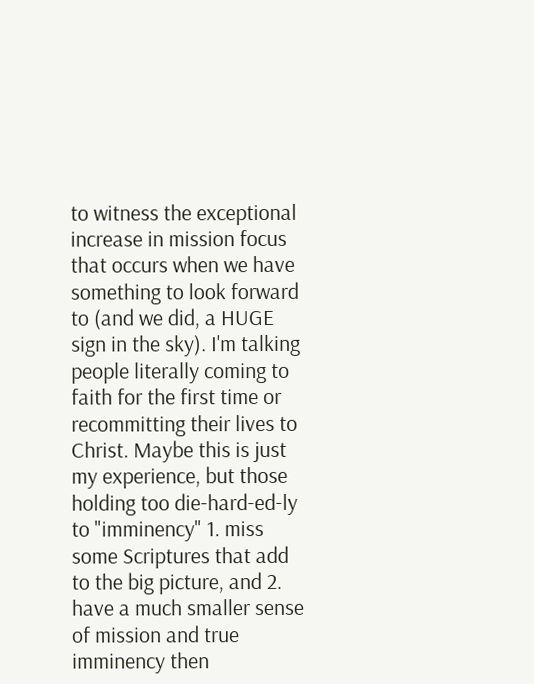to witness the exceptional increase in mission focus that occurs when we have something to look forward to (and we did, a HUGE sign in the sky). I'm talking people literally coming to faith for the first time or recommitting their lives to Christ. Maybe this is just my experience, but those holding too die-hard-ed-ly to "imminency" 1. miss some Scriptures that add to the big picture, and 2. have a much smaller sense of mission and true imminency then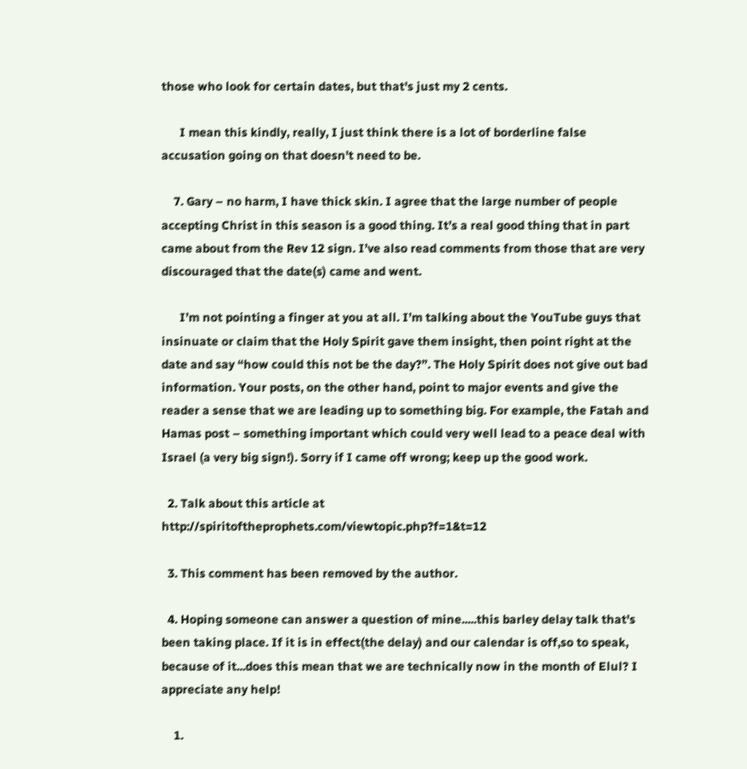those who look for certain dates, but that's just my 2 cents.

      I mean this kindly, really, I just think there is a lot of borderline false accusation going on that doesn't need to be.

    7. Gary – no harm, I have thick skin. I agree that the large number of people accepting Christ in this season is a good thing. It’s a real good thing that in part came about from the Rev 12 sign. I’ve also read comments from those that are very discouraged that the date(s) came and went.

      I’m not pointing a finger at you at all. I’m talking about the YouTube guys that insinuate or claim that the Holy Spirit gave them insight, then point right at the date and say “how could this not be the day?”. The Holy Spirit does not give out bad information. Your posts, on the other hand, point to major events and give the reader a sense that we are leading up to something big. For example, the Fatah and Hamas post – something important which could very well lead to a peace deal with Israel (a very big sign!). Sorry if I came off wrong; keep up the good work.

  2. Talk about this article at http://spiritoftheprophets.com/viewtopic.php?f=1&t=12

  3. This comment has been removed by the author.

  4. Hoping someone can answer a question of mine.....this barley delay talk that's been taking place. If it is in effect(the delay) and our calendar is off,so to speak, because of it...does this mean that we are technically now in the month of Elul? I appreciate any help!

    1.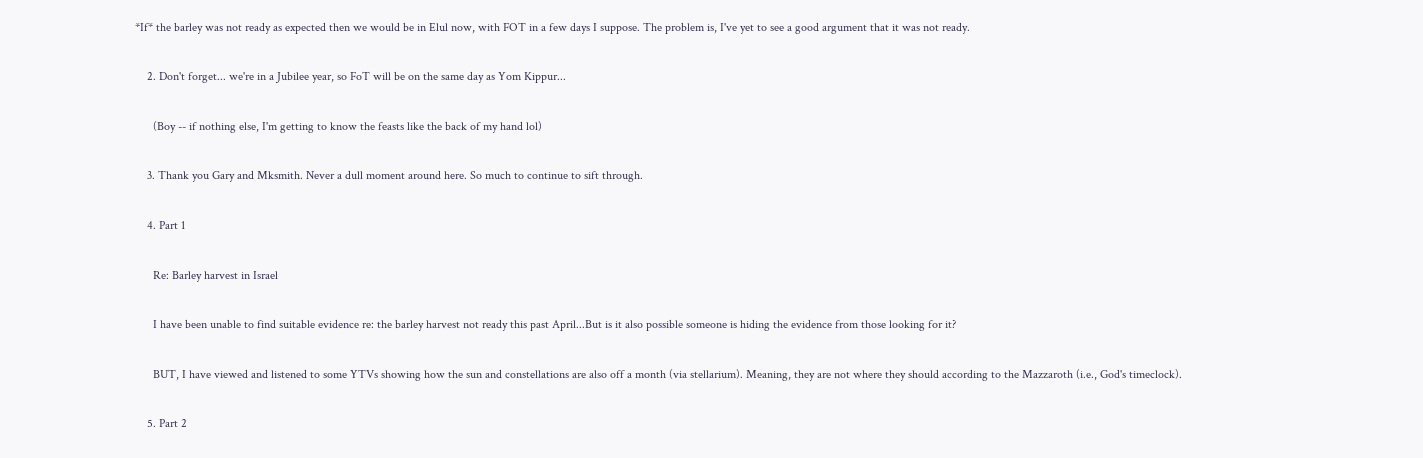*If* the barley was not ready as expected then we would be in Elul now, with FOT in a few days I suppose. The problem is, I've yet to see a good argument that it was not ready.

    2. Don't forget... we're in a Jubilee year, so FoT will be on the same day as Yom Kippur...

      (Boy -- if nothing else, I'm getting to know the feasts like the back of my hand lol)

    3. Thank you Gary and Mksmith. Never a dull moment around here. So much to continue to sift through.

    4. Part 1

      Re: Barley harvest in Israel

      I have been unable to find suitable evidence re: the barley harvest not ready this past April...But is it also possible someone is hiding the evidence from those looking for it?

      BUT, I have viewed and listened to some YTVs showing how the sun and constellations are also off a month (via stellarium). Meaning, they are not where they should according to the Mazzaroth (i.e., God's timeclock).

    5. Part 2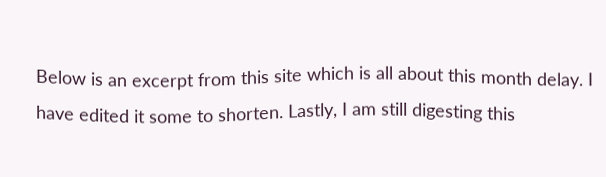Below is an excerpt from this site which is all about this month delay. I have edited it some to shorten. Lastly, I am still digesting this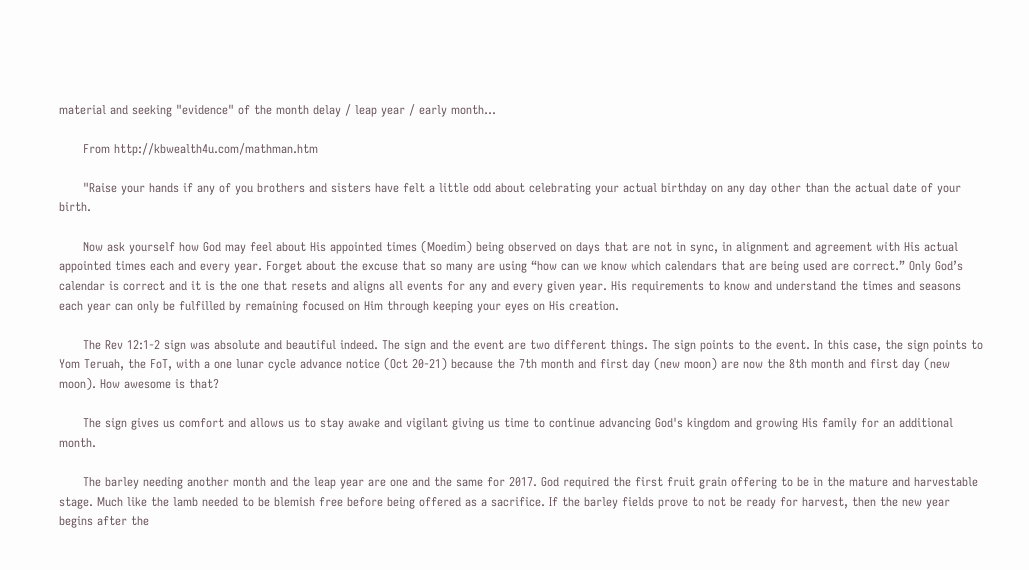material and seeking "evidence" of the month delay / leap year / early month...

      From http://kbwealth4u.com/mathman.htm

      "Raise your hands if any of you brothers and sisters have felt a little odd about celebrating your actual birthday on any day other than the actual date of your birth.

      Now ask yourself how God may feel about His appointed times (Moedim) being observed on days that are not in sync, in alignment and agreement with His actual appointed times each and every year. Forget about the excuse that so many are using “how can we know which calendars that are being used are correct.” Only God’s calendar is correct and it is the one that resets and aligns all events for any and every given year. His requirements to know and understand the times and seasons each year can only be fulfilled by remaining focused on Him through keeping your eyes on His creation.

      The Rev 12:1-2 sign was absolute and beautiful indeed. The sign and the event are two different things. The sign points to the event. In this case, the sign points to Yom Teruah, the FoT, with a one lunar cycle advance notice (Oct 20-21) because the 7th month and first day (new moon) are now the 8th month and first day (new moon). How awesome is that?

      The sign gives us comfort and allows us to stay awake and vigilant giving us time to continue advancing God's kingdom and growing His family for an additional month.

      The barley needing another month and the leap year are one and the same for 2017. God required the first fruit grain offering to be in the mature and harvestable stage. Much like the lamb needed to be blemish free before being offered as a sacrifice. If the barley fields prove to not be ready for harvest, then the new year begins after the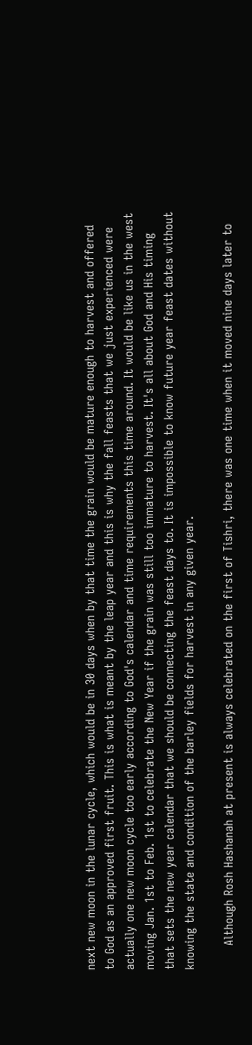next new moon in the lunar cycle, which would be in 30 days when by that time the grain would be mature enough to harvest and offered to God as an approved first fruit. This is what is meant by the leap year and this is why the fall feasts that we just experienced were actually one new moon cycle too early according to God's calendar and time requirements this time around. It would be like us in the west moving Jan. 1st to Feb. 1st to celebrate the New Year if the grain was still too immature to harvest. It's all about God and His timing that sets the new year calendar that we should be connecting the feast days to. It is impossible to know future year feast dates without knowing the state and condition of the barley fields for harvest in any given year.

      Although Rosh Hashanah at present is always celebrated on the first of Tishri, there was one time when it moved nine days later to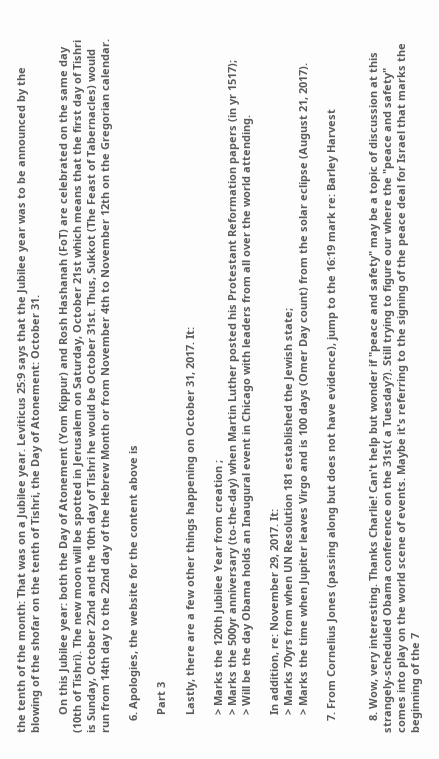the tenth of the month: That was on a Jubilee year. Leviticus 25:9 says that the Jubilee year was to be announced by the blowing of the shofar on the tenth of Tishri, the Day of Atonement: October 31.

      On this Jubilee year: both the Day of Atonement (Yom Kippur) and Rosh Hashanah (FoT) are celebrated on the same day (10th of Tishri). The new moon will be spotted in Jerusalem on Saturday, October 21st which means that the first day of Tishri is Sunday, October 22nd and the 10th day of Tishri he would be October 31st. Thus, Sukkot (The Feast of Tabernacles) would run from 14th day to the 22nd day of the Hebrew Month or from November 4th to November 12th on the Gregorian calendar.

    6. Apologies, the website for the content above is

      Part 3

      Lastly, there are a few other things happening on October 31, 2017. It:

      > Marks the 120th Jubilee Year from creation ;
      > Marks the 500yr anniversary (to-the-day) when Martin Luther posted his Protestant Reformation papers (in yr 1517);
      > Will be the day Obama holds an Inaugural event in Chicago with leaders from all over the world attending.

      In addition, re: November 29, 2017. It:
      > Marks 70yrs from when UN Resolution 181 established the Jewish state;
      > Marks the time when Jupiter leaves Virgo and is 100 days (Omer Day count) from the solar eclipse (August 21, 2017).

    7. From Cornelius Jones (passing along but does not have evidence), jump to the 16:19 mark re: Barley Harvest


    8. Wow, very interesting. Thanks Charlie! Can't help but wonder if "peace and safety" may be a topic of discussion at this strangely-scheduled Obama conference on the 31st( a Tuesday?). Still trying to figure our where the "peace and safety" comes into play on the world scene of events. Maybe it's referring to the signing of the peace deal for Israel that marks the beginning of the 7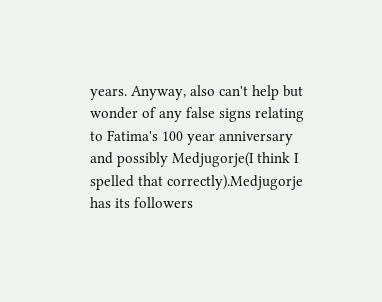years. Anyway, also can't help but wonder of any false signs relating to Fatima's 100 year anniversary and possibly Medjugorje(I think I spelled that correctly).Medjugorje has its followers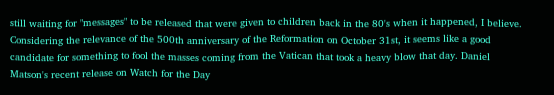still waiting for "messages" to be released that were given to children back in the 80's when it happened, I believe. Considering the relevance of the 500th anniversary of the Reformation on October 31st, it seems like a good candidate for something to fool the masses coming from the Vatican that took a heavy blow that day. Daniel Matson's recent release on Watch for the Day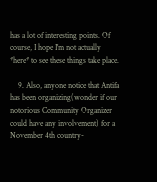has a lot of interesting points. Of course, I hope I'm not actually *here* to see these things take place.

    9. Also, anyone notice that Antifa has been organizing(wonder if our notorious Community Organizer could have any involvement) for a November 4th country-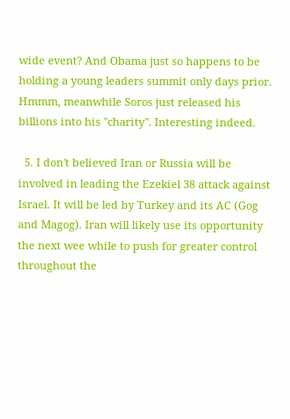wide event? And Obama just so happens to be holding a young leaders summit only days prior. Hmmm, meanwhile Soros just released his billions into his "charity". Interesting indeed.

  5. I don't believed Iran or Russia will be involved in leading the Ezekiel 38 attack against Israel. It will be led by Turkey and its AC (Gog and Magog). Iran will likely use its opportunity the next wee while to push for greater control throughout the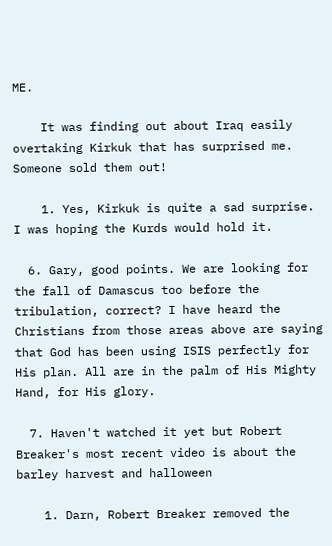ME.

    It was finding out about Iraq easily overtaking Kirkuk that has surprised me. Someone sold them out!

    1. Yes, Kirkuk is quite a sad surprise. I was hoping the Kurds would hold it.

  6. Gary, good points. We are looking for the fall of Damascus too before the tribulation, correct? I have heard the Christians from those areas above are saying that God has been using ISIS perfectly for His plan. All are in the palm of His Mighty Hand, for His glory.

  7. Haven't watched it yet but Robert Breaker's most recent video is about the barley harvest and halloween

    1. Darn, Robert Breaker removed the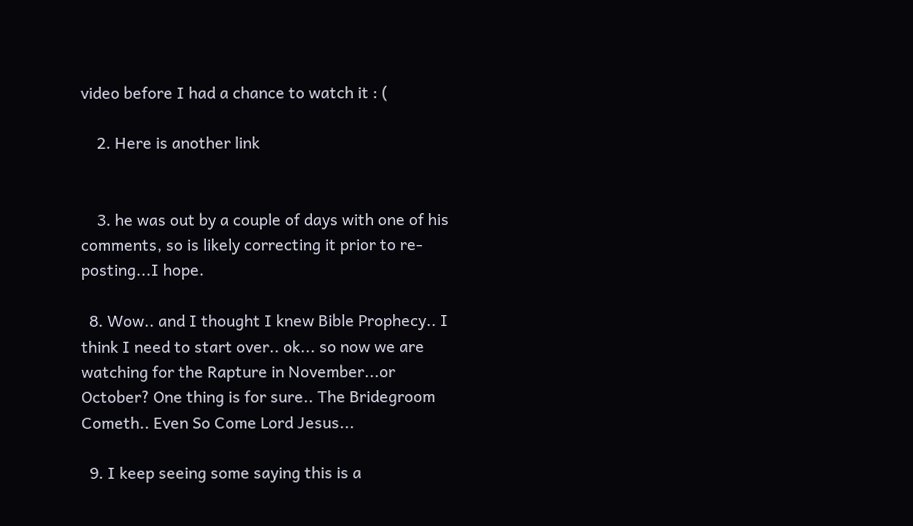video before I had a chance to watch it : (

    2. Here is another link


    3. he was out by a couple of days with one of his comments, so is likely correcting it prior to re-posting...I hope.

  8. Wow.. and I thought I knew Bible Prophecy.. I think I need to start over.. ok... so now we are watching for the Rapture in November...or October? One thing is for sure.. The Bridegroom Cometh.. Even So Come Lord Jesus...

  9. I keep seeing some saying this is a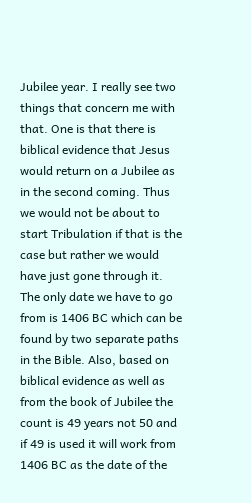Jubilee year. I really see two things that concern me with that. One is that there is biblical evidence that Jesus would return on a Jubilee as in the second coming. Thus we would not be about to start Tribulation if that is the case but rather we would have just gone through it. The only date we have to go from is 1406 BC which can be found by two separate paths in the Bible. Also, based on biblical evidence as well as from the book of Jubilee the count is 49 years not 50 and if 49 is used it will work from 1406 BC as the date of the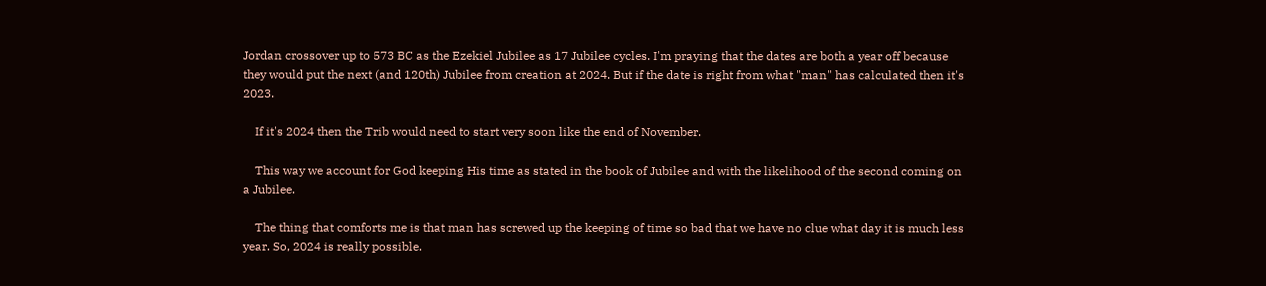Jordan crossover up to 573 BC as the Ezekiel Jubilee as 17 Jubilee cycles. I'm praying that the dates are both a year off because they would put the next (and 120th) Jubilee from creation at 2024. But if the date is right from what "man" has calculated then it's 2023.

    If it's 2024 then the Trib would need to start very soon like the end of November.

    This way we account for God keeping His time as stated in the book of Jubilee and with the likelihood of the second coming on a Jubilee.

    The thing that comforts me is that man has screwed up the keeping of time so bad that we have no clue what day it is much less year. So, 2024 is really possible.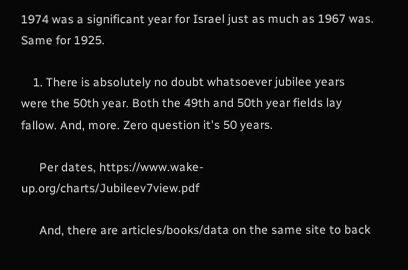1974 was a significant year for Israel just as much as 1967 was. Same for 1925.

    1. There is absolutely no doubt whatsoever jubilee years were the 50th year. Both the 49th and 50th year fields lay fallow. And, more. Zero question it's 50 years.

      Per dates, https://www.wake-up.org/charts/Jubileev7view.pdf

      And, there are articles/books/data on the same site to back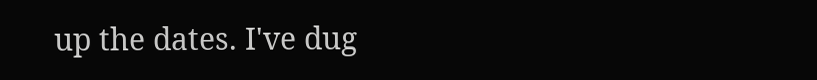up the dates. I've dug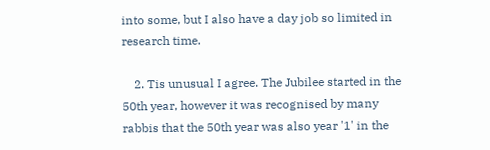into some, but I also have a day job so limited in research time.

    2. Tis unusual I agree. The Jubilee started in the 50th year, however it was recognised by many rabbis that the 50th year was also year '1' in the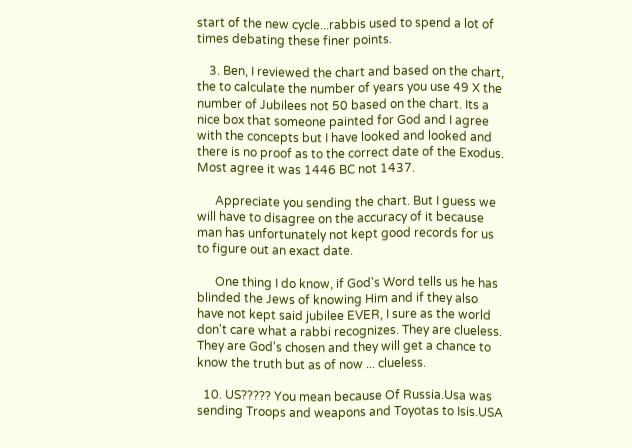start of the new cycle...rabbis used to spend a lot of times debating these finer points.

    3. Ben, I reviewed the chart and based on the chart, the to calculate the number of years you use 49 X the number of Jubilees not 50 based on the chart. Its a nice box that someone painted for God and I agree with the concepts but I have looked and looked and there is no proof as to the correct date of the Exodus. Most agree it was 1446 BC not 1437.

      Appreciate you sending the chart. But I guess we will have to disagree on the accuracy of it because man has unfortunately not kept good records for us to figure out an exact date.

      One thing I do know, if God's Word tells us he has blinded the Jews of knowing Him and if they also have not kept said jubilee EVER, I sure as the world don't care what a rabbi recognizes. They are clueless. They are God's chosen and they will get a chance to know the truth but as of now ... clueless.

  10. US????? You mean because Of Russia.Usa was sending Troops and weapons and Toyotas to Isis.USA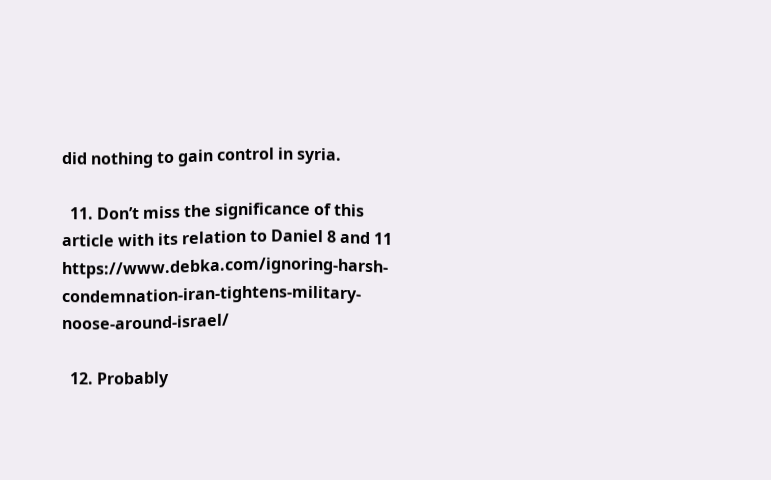did nothing to gain control in syria.

  11. Don’t miss the significance of this article with its relation to Daniel 8 and 11 https://www.debka.com/ignoring-harsh-condemnation-iran-tightens-military-noose-around-israel/

  12. Probably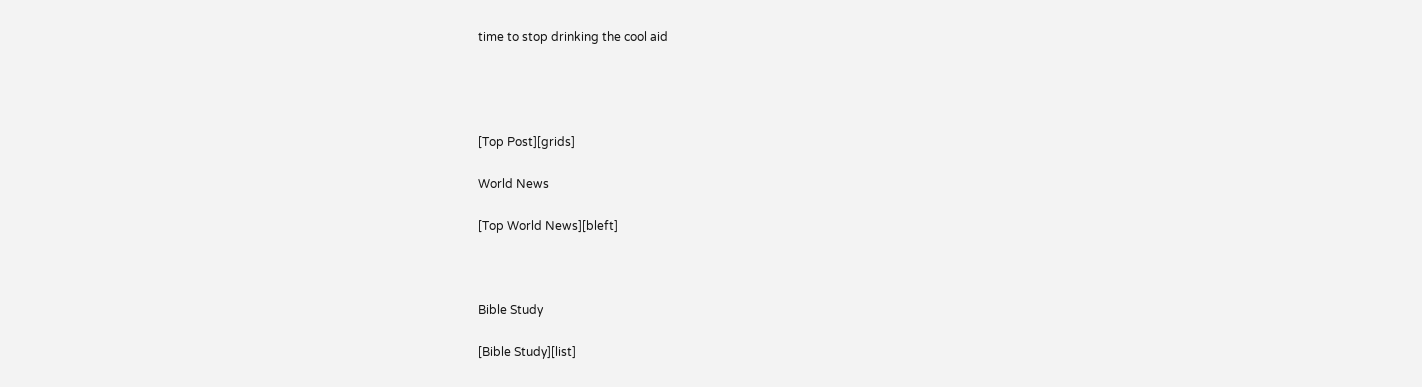time to stop drinking the cool aid




[Top Post][grids]

World News

[Top World News][bleft]



Bible Study

[Bible Study][list]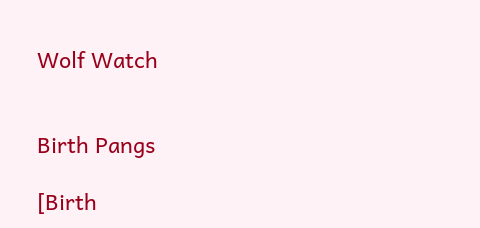Wolf Watch


Birth Pangs

[Birth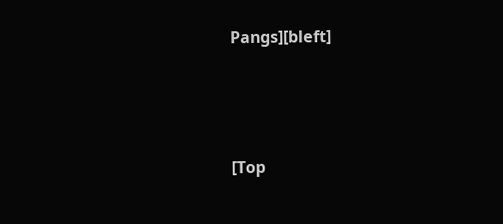Pangs][bleft]




[Top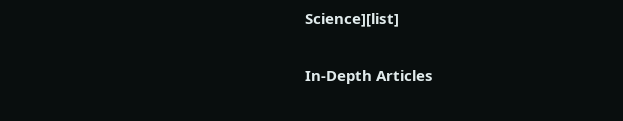Science][list]

In-Depth Articles